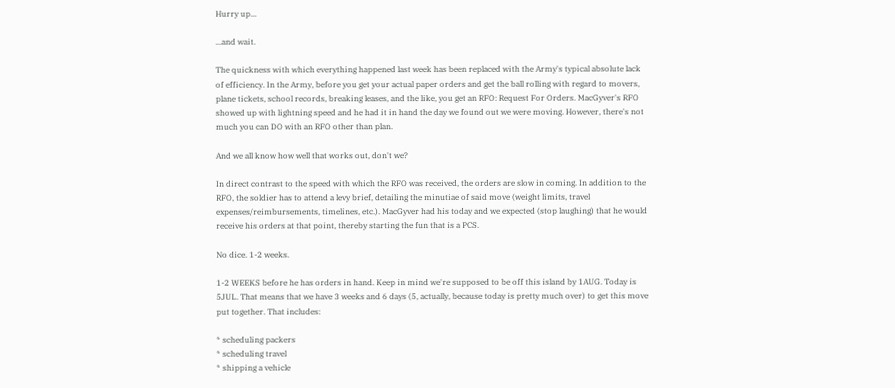Hurry up...

...and wait.

The quickness with which everything happened last week has been replaced with the Army's typical absolute lack of efficiency. In the Army, before you get your actual paper orders and get the ball rolling with regard to movers, plane tickets, school records, breaking leases, and the like, you get an RFO: Request For Orders. MacGyver's RFO showed up with lightning speed and he had it in hand the day we found out we were moving. However, there's not much you can DO with an RFO other than plan.

And we all know how well that works out, don't we?

In direct contrast to the speed with which the RFO was received, the orders are slow in coming. In addition to the RFO, the soldier has to attend a levy brief, detailing the minutiae of said move (weight limits, travel expenses/reimbursements, timelines, etc.). MacGyver had his today and we expected (stop laughing) that he would receive his orders at that point, thereby starting the fun that is a PCS.

No dice. 1-2 weeks.

1-2 WEEKS before he has orders in hand. Keep in mind we're supposed to be off this island by 1AUG. Today is 5JUL. That means that we have 3 weeks and 6 days (5, actually, because today is pretty much over) to get this move put together. That includes:

* scheduling packers
* scheduling travel
* shipping a vehicle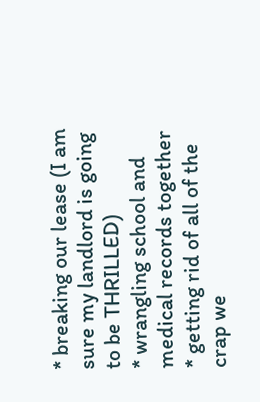* breaking our lease (I am sure my landlord is going to be THRILLED)
* wrangling school and medical records together
* getting rid of all of the crap we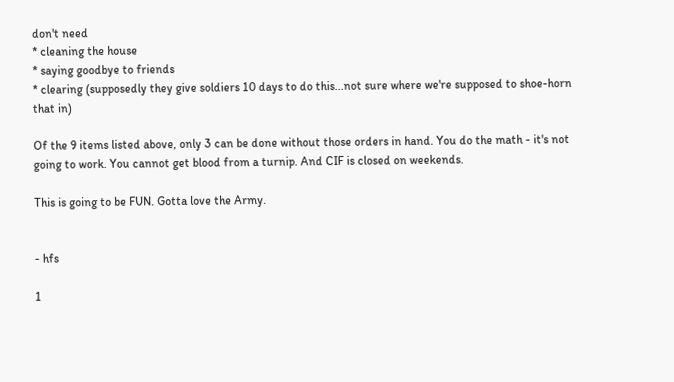don't need
* cleaning the house
* saying goodbye to friends
* clearing (supposedly they give soldiers 10 days to do this...not sure where we're supposed to shoe-horn that in)

Of the 9 items listed above, only 3 can be done without those orders in hand. You do the math - it's not going to work. You cannot get blood from a turnip. And CIF is closed on weekends.

This is going to be FUN. Gotta love the Army.


- hfs

1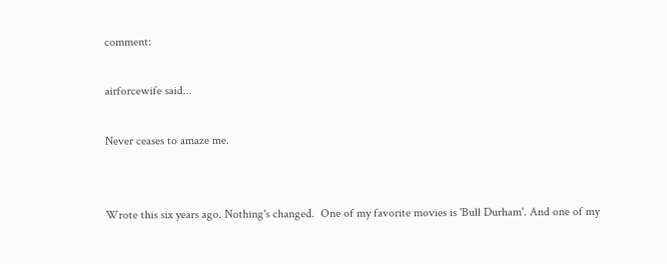comment:

airforcewife said...

Never ceases to amaze me.


Wrote this six years ago. Nothing's changed.  One of my favorite movies is 'Bull Durham'. And one of my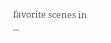favorite scenes in ...